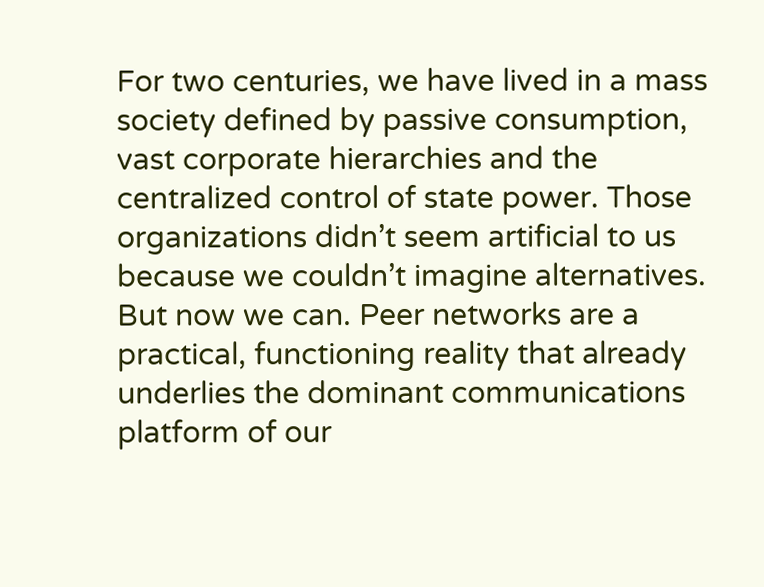For two centuries, we have lived in a mass society defined by passive consumption, vast corporate hierarchies and the centralized control of state power. Those organizations didn’t seem artificial to us because we couldn’t imagine alternatives. But now we can. Peer networks are a practical, functioning reality that already underlies the dominant communications platform of our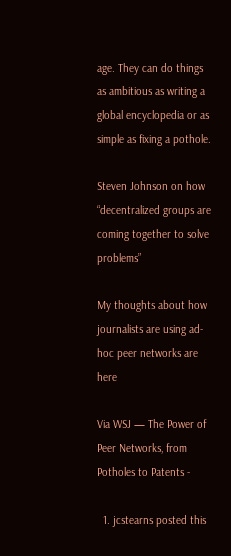age. They can do things as ambitious as writing a global encyclopedia or as simple as fixing a pothole.

Steven Johnson on how “decentralized groups are coming together to solve problems”

My thoughts about how journalists are using ad-hoc peer networks are here

Via WSJ — The Power of Peer Networks, from Potholes to Patents -

  1. jcstearns posted this